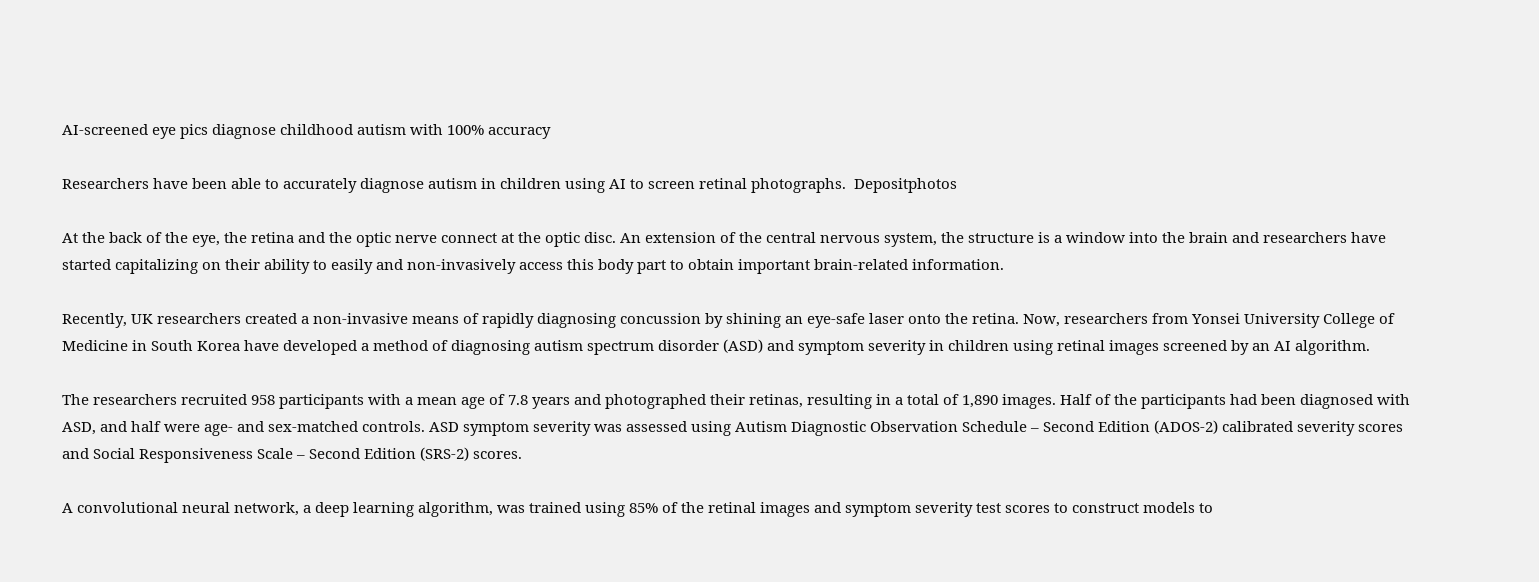AI-screened eye pics diagnose childhood autism with 100% accuracy

Researchers have been able to accurately diagnose autism in children using AI to screen retinal photographs.  Depositphotos

At the back of the eye, the retina and the optic nerve connect at the optic disc. An extension of the central nervous system, the structure is a window into the brain and researchers have started capitalizing on their ability to easily and non-invasively access this body part to obtain important brain-related information.

Recently, UK researchers created a non-invasive means of rapidly diagnosing concussion by shining an eye-safe laser onto the retina. Now, researchers from Yonsei University College of Medicine in South Korea have developed a method of diagnosing autism spectrum disorder (ASD) and symptom severity in children using retinal images screened by an AI algorithm.

The researchers recruited 958 participants with a mean age of 7.8 years and photographed their retinas, resulting in a total of 1,890 images. Half of the participants had been diagnosed with ASD, and half were age- and sex-matched controls. ASD symptom severity was assessed using Autism Diagnostic Observation Schedule – Second Edition (ADOS-2) calibrated severity scores and Social Responsiveness Scale – Second Edition (SRS-2) scores.

A convolutional neural network, a deep learning algorithm, was trained using 85% of the retinal images and symptom severity test scores to construct models to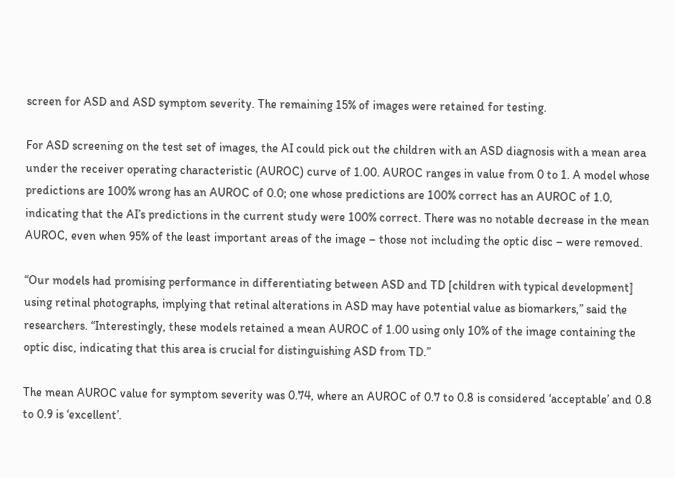screen for ASD and ASD symptom severity. The remaining 15% of images were retained for testing.

For ASD screening on the test set of images, the AI could pick out the children with an ASD diagnosis with a mean area under the receiver operating characteristic (AUROC) curve of 1.00. AUROC ranges in value from 0 to 1. A model whose predictions are 100% wrong has an AUROC of 0.0; one whose predictions are 100% correct has an AUROC of 1.0, indicating that the AI’s predictions in the current study were 100% correct. There was no notable decrease in the mean AUROC, even when 95% of the least important areas of the image – those not including the optic disc – were removed.

“Our models had promising performance in differentiating between ASD and TD [children with typical development] using retinal photographs, implying that retinal alterations in ASD may have potential value as biomarkers,” said the researchers. “Interestingly, these models retained a mean AUROC of 1.00 using only 10% of the image containing the optic disc, indicating that this area is crucial for distinguishing ASD from TD.”

The mean AUROC value for symptom severity was 0.74, where an AUROC of 0.7 to 0.8 is considered ‘acceptable’ and 0.8 to 0.9 is ‘excellent’.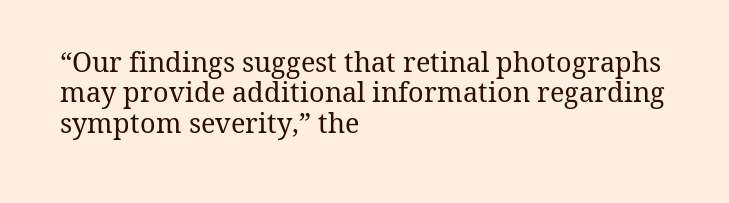“Our findings suggest that retinal photographs may provide additional information regarding symptom severity,” the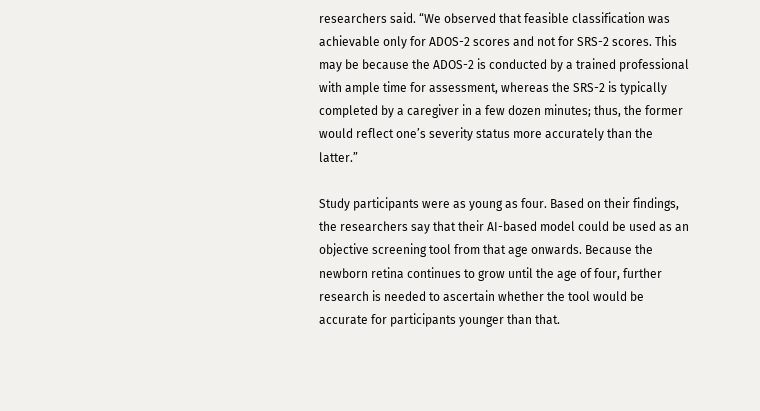researchers said. “We observed that feasible classification was achievable only for ADOS-2 scores and not for SRS-2 scores. This may be because the ADOS-2 is conducted by a trained professional with ample time for assessment, whereas the SRS-2 is typically completed by a caregiver in a few dozen minutes; thus, the former would reflect one’s severity status more accurately than the latter.”

Study participants were as young as four. Based on their findings, the researchers say that their AI-based model could be used as an objective screening tool from that age onwards. Because the newborn retina continues to grow until the age of four, further research is needed to ascertain whether the tool would be accurate for participants younger than that.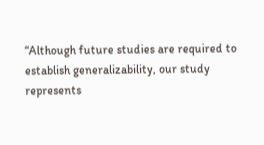“Although future studies are required to establish generalizability, our study represents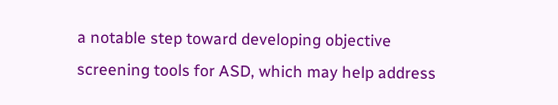a notable step toward developing objective screening tools for ASD, which may help address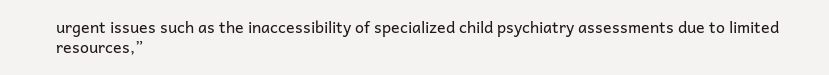urgent issues such as the inaccessibility of specialized child psychiatry assessments due to limited resources,”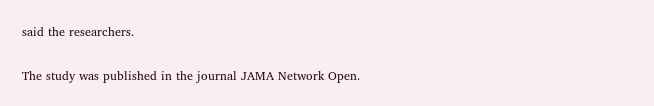said the researchers.

The study was published in the journal JAMA Network Open.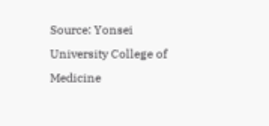Source: Yonsei University College of Medicine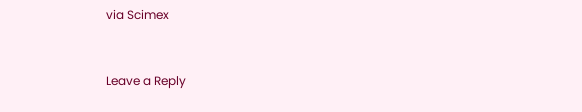via Scimex


Leave a Reply